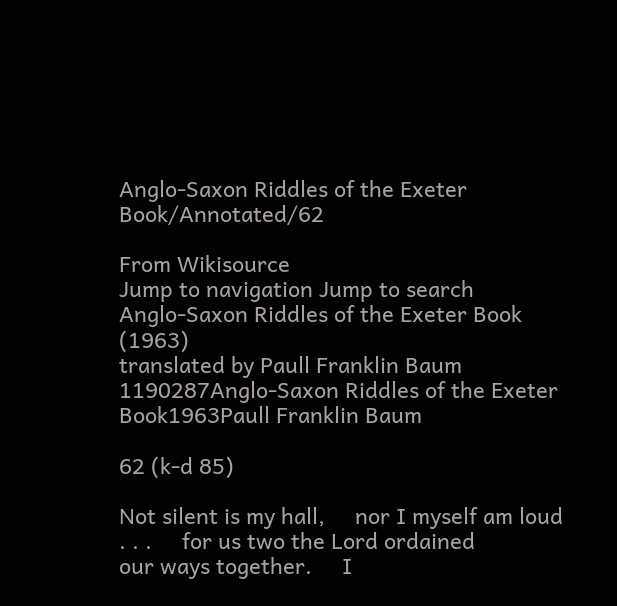Anglo-Saxon Riddles of the Exeter Book/Annotated/62

From Wikisource
Jump to navigation Jump to search
Anglo-Saxon Riddles of the Exeter Book (1963)
translated by Paull Franklin Baum
1190287Anglo-Saxon Riddles of the Exeter Book1963Paull Franklin Baum

62 (k-d 85)

Not silent is my hall,     nor I myself am loud
. . .     for us two the Lord ordained
our ways together.     I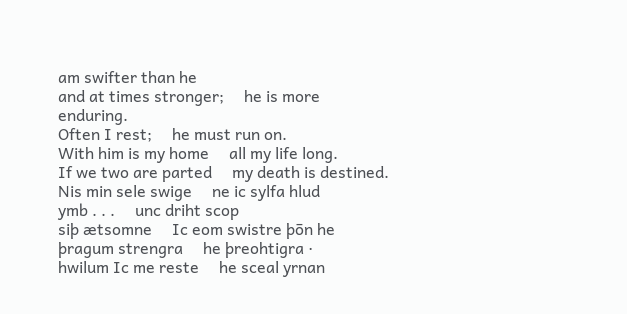am swifter than he
and at times stronger;     he is more enduring.
Often I rest;     he must run on.
With him is my home     all my life long.
If we two are parted     my death is destined.
Nis min sele swige     ne ic sylfa hlud
ymb . . .     unc driht scop
siþ ætsomne     Ic eom swistre þōn he
þragum strengra     he þreohtigra ·
hwilum Ic me reste     he sceal yrnan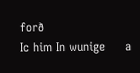forð
Ic him In wunige     a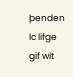þenden Ic lifge
gif wit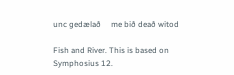unc gedælað     me bið deað witod

Fish and River. This is based on Symphosius 12.